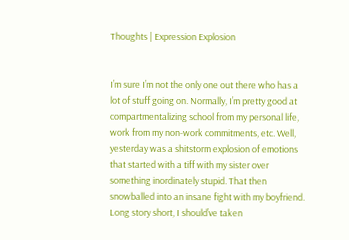Thoughts | Expression Explosion


I’m sure I’m not the only one out there who has a lot of stuff going on. Normally, I’m pretty good at compartmentalizing school from my personal life, work from my non-work commitments, etc. Well, yesterday was a shitstorm explosion of emotions that started with a tiff with my sister over something inordinately stupid. That then snowballed into an insane fight with my boyfriend. Long story short, I should’ve taken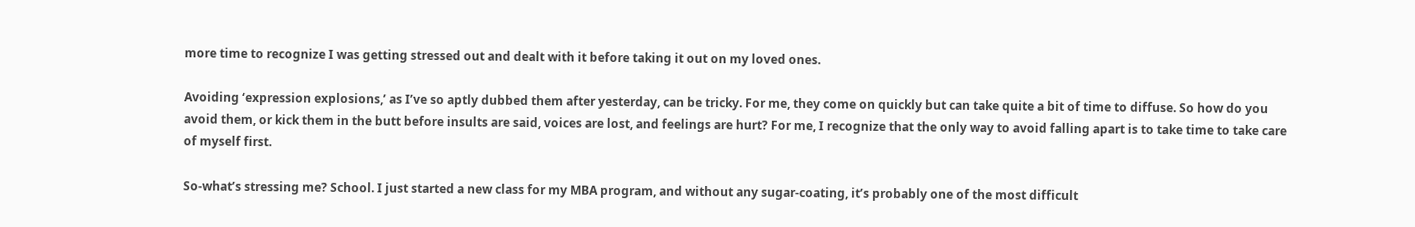more time to recognize I was getting stressed out and dealt with it before taking it out on my loved ones.

Avoiding ‘expression explosions,’ as I’ve so aptly dubbed them after yesterday, can be tricky. For me, they come on quickly but can take quite a bit of time to diffuse. So how do you avoid them, or kick them in the butt before insults are said, voices are lost, and feelings are hurt? For me, I recognize that the only way to avoid falling apart is to take time to take care of myself first.

So-what’s stressing me? School. I just started a new class for my MBA program, and without any sugar-coating, it’s probably one of the most difficult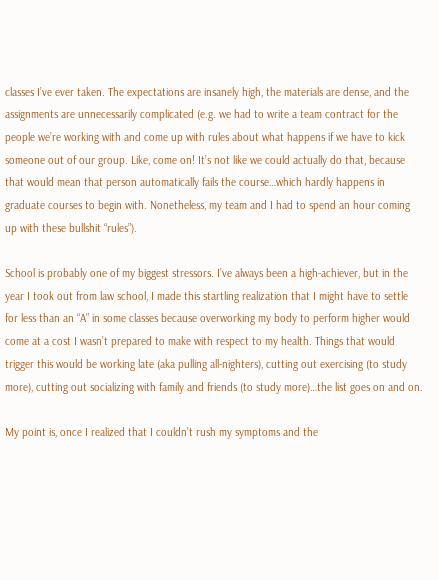classes I’ve ever taken. The expectations are insanely high, the materials are dense, and the assignments are unnecessarily complicated (e.g. we had to write a team contract for the people we’re working with and come up with rules about what happens if we have to kick someone out of our group. Like, come on! It’s not like we could actually do that, because that would mean that person automatically fails the course…which hardly happens in graduate courses to begin with. Nonetheless, my team and I had to spend an hour coming up with these bullshit “rules”).

School is probably one of my biggest stressors. I’ve always been a high-achiever, but in the year I took out from law school, I made this startling realization that I might have to settle for less than an “A” in some classes because overworking my body to perform higher would come at a cost I wasn’t prepared to make with respect to my health. Things that would trigger this would be working late (aka pulling all-nighters), cutting out exercising (to study more), cutting out socializing with family and friends (to study more)…the list goes on and on.

My point is, once I realized that I couldn’t rush my symptoms and the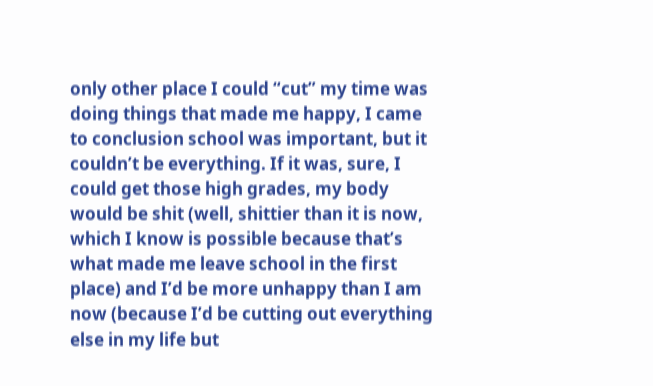only other place I could “cut” my time was doing things that made me happy, I came to conclusion school was important, but it couldn’t be everything. If it was, sure, I could get those high grades, my body would be shit (well, shittier than it is now, which I know is possible because that’s what made me leave school in the first place) and I’d be more unhappy than I am now (because I’d be cutting out everything else in my life but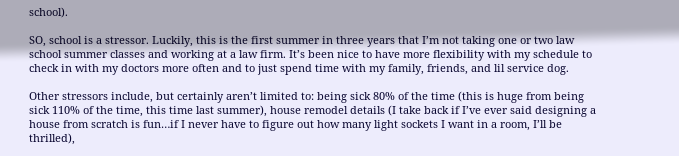school).

SO, school is a stressor. Luckily, this is the first summer in three years that I’m not taking one or two law school summer classes and working at a law firm. It’s been nice to have more flexibility with my schedule to check in with my doctors more often and to just spend time with my family, friends, and lil service dog.

Other stressors include, but certainly aren’t limited to: being sick 80% of the time (this is huge from being sick 110% of the time, this time last summer), house remodel details (I take back if I’ve ever said designing a house from scratch is fun…if I never have to figure out how many light sockets I want in a room, I’ll be thrilled),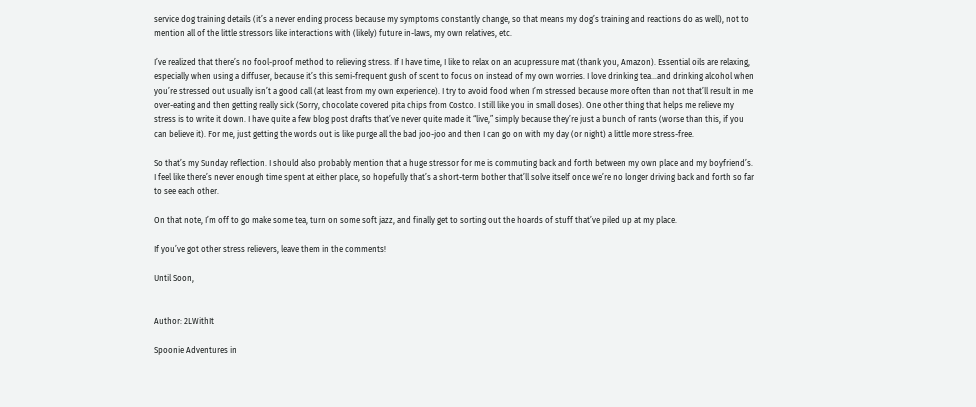service dog training details (it’s a never ending process because my symptoms constantly change, so that means my dog’s training and reactions do as well), not to mention all of the little stressors like interactions with (likely) future in-laws, my own relatives, etc.

I’ve realized that there’s no fool-proof method to relieving stress. If I have time, I like to relax on an acupressure mat (thank you, Amazon). Essential oils are relaxing, especially when using a diffuser, because it’s this semi-frequent gush of scent to focus on instead of my own worries. I love drinking tea…and drinking alcohol when you’re stressed out usually isn’t a good call (at least from my own experience). I try to avoid food when I’m stressed because more often than not that’ll result in me over-eating and then getting really sick (Sorry, chocolate covered pita chips from Costco. I still like you in small doses). One other thing that helps me relieve my stress is to write it down. I have quite a few blog post drafts that’ve never quite made it “live,” simply because they’re just a bunch of rants (worse than this, if you can believe it). For me, just getting the words out is like purge all the bad joo-joo and then I can go on with my day (or night) a little more stress-free.

So that’s my Sunday reflection. I should also probably mention that a huge stressor for me is commuting back and forth between my own place and my boyfriend’s. I feel like there’s never enough time spent at either place, so hopefully that’s a short-term bother that’ll solve itself once we’re no longer driving back and forth so far to see each other.

On that note, I’m off to go make some tea, turn on some soft jazz, and finally get to sorting out the hoards of stuff that’ve piled up at my place.

If you’ve got other stress relievers, leave them in the comments!

Until Soon,


Author: 2LWithIt

Spoonie Adventures in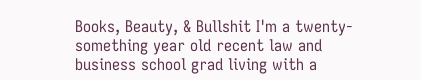Books, Beauty, & Bullshit I'm a twenty-something year old recent law and business school grad living with a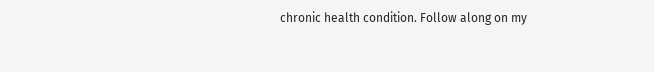chronic health condition. Follow along on my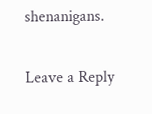shenanigans.

Leave a Reply